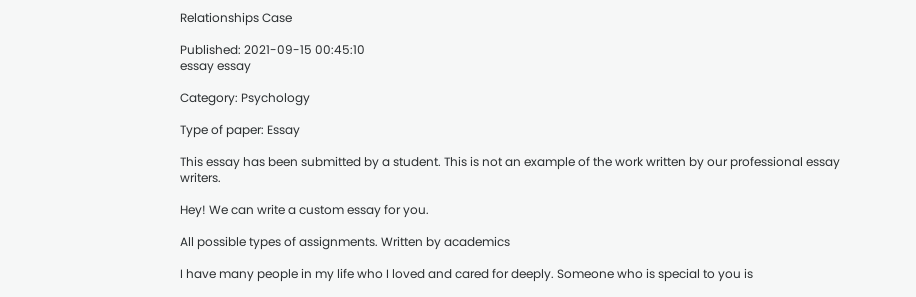Relationships Case

Published: 2021-09-15 00:45:10
essay essay

Category: Psychology

Type of paper: Essay

This essay has been submitted by a student. This is not an example of the work written by our professional essay writers.

Hey! We can write a custom essay for you.

All possible types of assignments. Written by academics

I have many people in my life who I loved and cared for deeply. Someone who is special to you is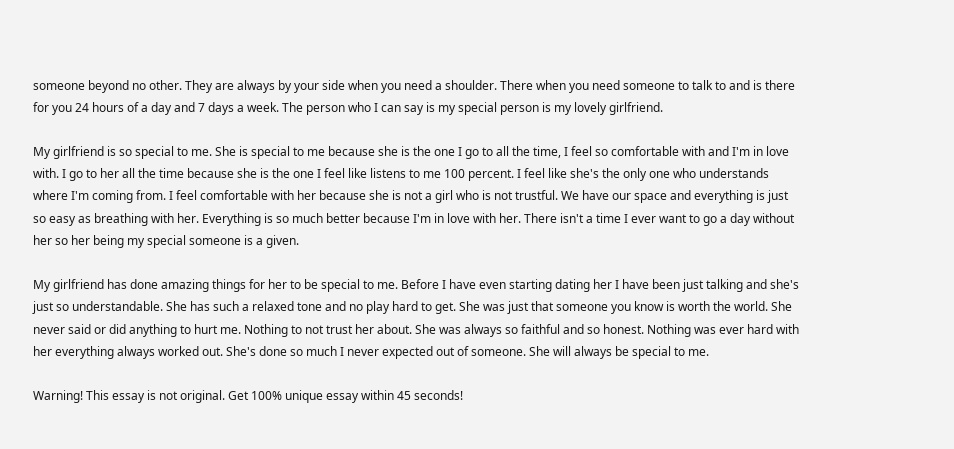someone beyond no other. They are always by your side when you need a shoulder. There when you need someone to talk to and is there for you 24 hours of a day and 7 days a week. The person who I can say is my special person is my lovely girlfriend.

My girlfriend is so special to me. She is special to me because she is the one I go to all the time, I feel so comfortable with and I'm in love with. I go to her all the time because she is the one I feel like listens to me 100 percent. I feel like she's the only one who understands where I'm coming from. I feel comfortable with her because she is not a girl who is not trustful. We have our space and everything is just so easy as breathing with her. Everything is so much better because I'm in love with her. There isn't a time I ever want to go a day without her so her being my special someone is a given.

My girlfriend has done amazing things for her to be special to me. Before I have even starting dating her I have been just talking and she's just so understandable. She has such a relaxed tone and no play hard to get. She was just that someone you know is worth the world. She never said or did anything to hurt me. Nothing to not trust her about. She was always so faithful and so honest. Nothing was ever hard with her everything always worked out. She's done so much I never expected out of someone. She will always be special to me.

Warning! This essay is not original. Get 100% unique essay within 45 seconds!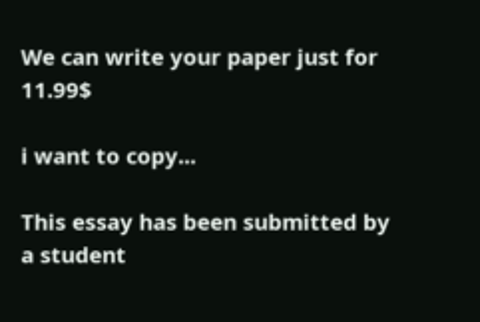We can write your paper just for 11.99$

i want to copy...

This essay has been submitted by a student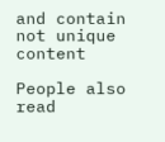and contain not unique content

People also read